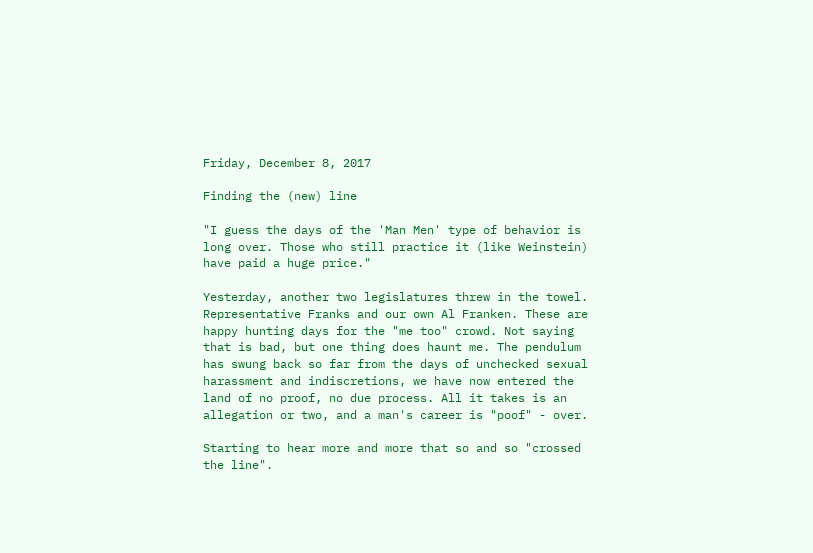Friday, December 8, 2017

Finding the (new) line

"I guess the days of the 'Man Men' type of behavior is long over. Those who still practice it (like Weinstein) have paid a huge price."

Yesterday, another two legislatures threw in the towel. Representative Franks and our own Al Franken. These are happy hunting days for the "me too" crowd. Not saying that is bad, but one thing does haunt me. The pendulum has swung back so far from the days of unchecked sexual harassment and indiscretions, we have now entered the land of no proof, no due process. All it takes is an allegation or two, and a man's career is "poof" - over.

Starting to hear more and more that so and so "crossed the line".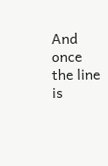And once the line is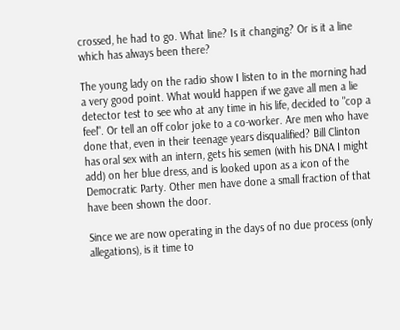crossed, he had to go. What line? Is it changing? Or is it a line which has always been there?

The young lady on the radio show I listen to in the morning had a very good point. What would happen if we gave all men a lie detector test to see who at any time in his life, decided to "cop a feel". Or tell an off color joke to a co-worker. Are men who have done that, even in their teenage years disqualified? Bill Clinton has oral sex with an intern, gets his semen (with his DNA I might add) on her blue dress, and is looked upon as a icon of the Democratic Party. Other men have done a small fraction of that have been shown the door.

Since we are now operating in the days of no due process (only allegations), is it time to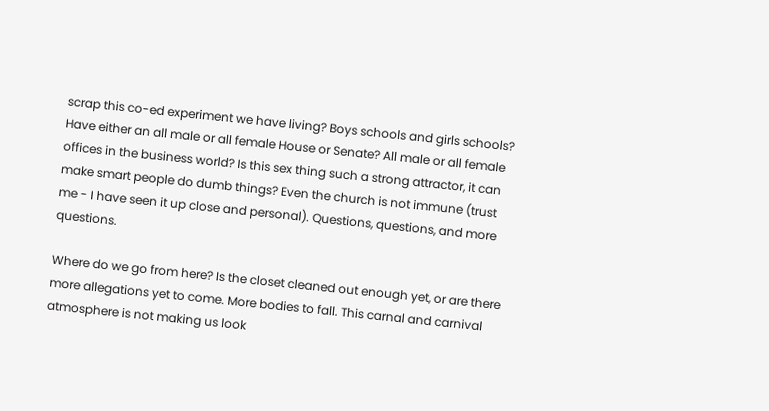scrap this co-ed experiment we have living? Boys schools and girls schools? Have either an all male or all female House or Senate? All male or all female offices in the business world? Is this sex thing such a strong attractor, it can make smart people do dumb things? Even the church is not immune (trust me - I have seen it up close and personal). Questions, questions, and more questions.

Where do we go from here? Is the closet cleaned out enough yet, or are there more allegations yet to come. More bodies to fall. This carnal and carnival atmosphere is not making us look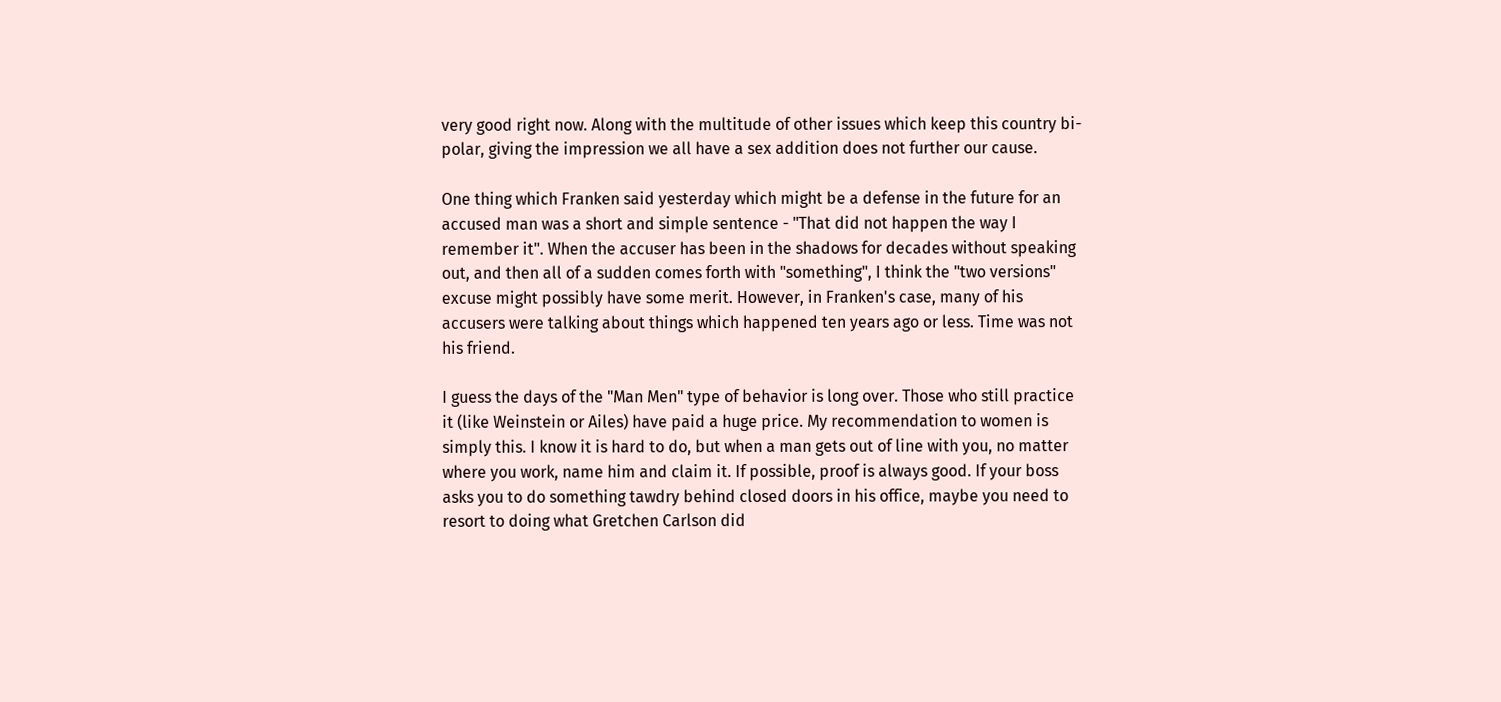very good right now. Along with the multitude of other issues which keep this country bi-polar, giving the impression we all have a sex addition does not further our cause.

One thing which Franken said yesterday which might be a defense in the future for an accused man was a short and simple sentence - "That did not happen the way I remember it". When the accuser has been in the shadows for decades without speaking out, and then all of a sudden comes forth with "something", I think the "two versions" excuse might possibly have some merit. However, in Franken's case, many of his accusers were talking about things which happened ten years ago or less. Time was not his friend.

I guess the days of the "Man Men" type of behavior is long over. Those who still practice it (like Weinstein or Ailes) have paid a huge price. My recommendation to women is simply this. I know it is hard to do, but when a man gets out of line with you, no matter where you work, name him and claim it. If possible, proof is always good. If your boss asks you to do something tawdry behind closed doors in his office, maybe you need to resort to doing what Gretchen Carlson did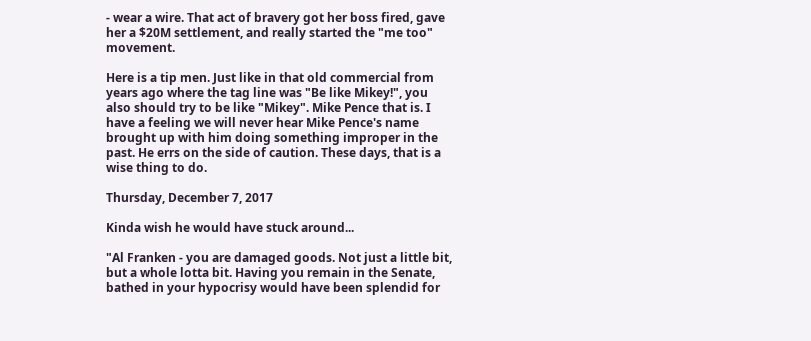- wear a wire. That act of bravery got her boss fired, gave her a $20M settlement, and really started the "me too" movement.

Here is a tip men. Just like in that old commercial from years ago where the tag line was "Be like Mikey!", you also should try to be like "Mikey". Mike Pence that is. I have a feeling we will never hear Mike Pence's name brought up with him doing something improper in the past. He errs on the side of caution. These days, that is a wise thing to do.

Thursday, December 7, 2017

Kinda wish he would have stuck around...

"Al Franken - you are damaged goods. Not just a little bit, but a whole lotta bit. Having you remain in the Senate, bathed in your hypocrisy would have been splendid for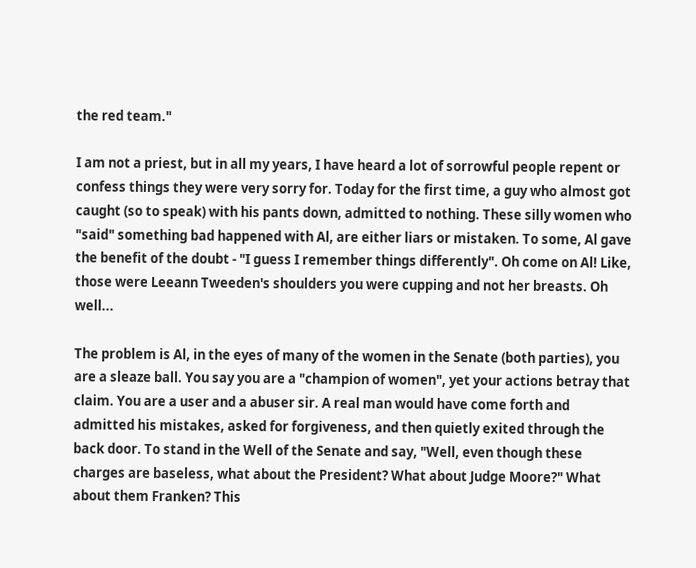the red team."

I am not a priest, but in all my years, I have heard a lot of sorrowful people repent or confess things they were very sorry for. Today for the first time, a guy who almost got caught (so to speak) with his pants down, admitted to nothing. These silly women who "said" something bad happened with Al, are either liars or mistaken. To some, Al gave the benefit of the doubt - "I guess I remember things differently". Oh come on Al! Like, those were Leeann Tweeden's shoulders you were cupping and not her breasts. Oh well...

The problem is Al, in the eyes of many of the women in the Senate (both parties), you are a sleaze ball. You say you are a "champion of women", yet your actions betray that claim. You are a user and a abuser sir. A real man would have come forth and admitted his mistakes, asked for forgiveness, and then quietly exited through the back door. To stand in the Well of the Senate and say, "Well, even though these charges are baseless, what about the President? What about Judge Moore?" What about them Franken? This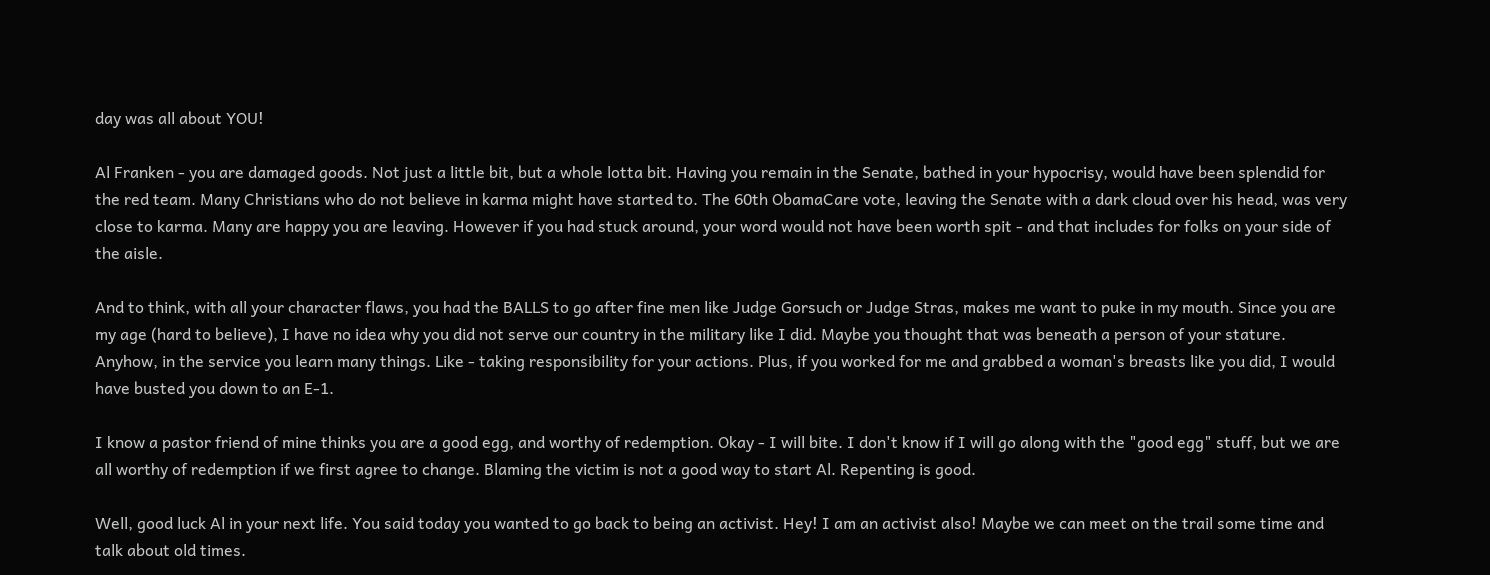day was all about YOU!

Al Franken - you are damaged goods. Not just a little bit, but a whole lotta bit. Having you remain in the Senate, bathed in your hypocrisy, would have been splendid for the red team. Many Christians who do not believe in karma might have started to. The 60th ObamaCare vote, leaving the Senate with a dark cloud over his head, was very close to karma. Many are happy you are leaving. However if you had stuck around, your word would not have been worth spit - and that includes for folks on your side of the aisle.

And to think, with all your character flaws, you had the BALLS to go after fine men like Judge Gorsuch or Judge Stras, makes me want to puke in my mouth. Since you are my age (hard to believe), I have no idea why you did not serve our country in the military like I did. Maybe you thought that was beneath a person of your stature. Anyhow, in the service you learn many things. Like - taking responsibility for your actions. Plus, if you worked for me and grabbed a woman's breasts like you did, I would have busted you down to an E-1.

I know a pastor friend of mine thinks you are a good egg, and worthy of redemption. Okay - I will bite. I don't know if I will go along with the "good egg" stuff, but we are all worthy of redemption if we first agree to change. Blaming the victim is not a good way to start Al. Repenting is good.

Well, good luck Al in your next life. You said today you wanted to go back to being an activist. Hey! I am an activist also! Maybe we can meet on the trail some time and talk about old times.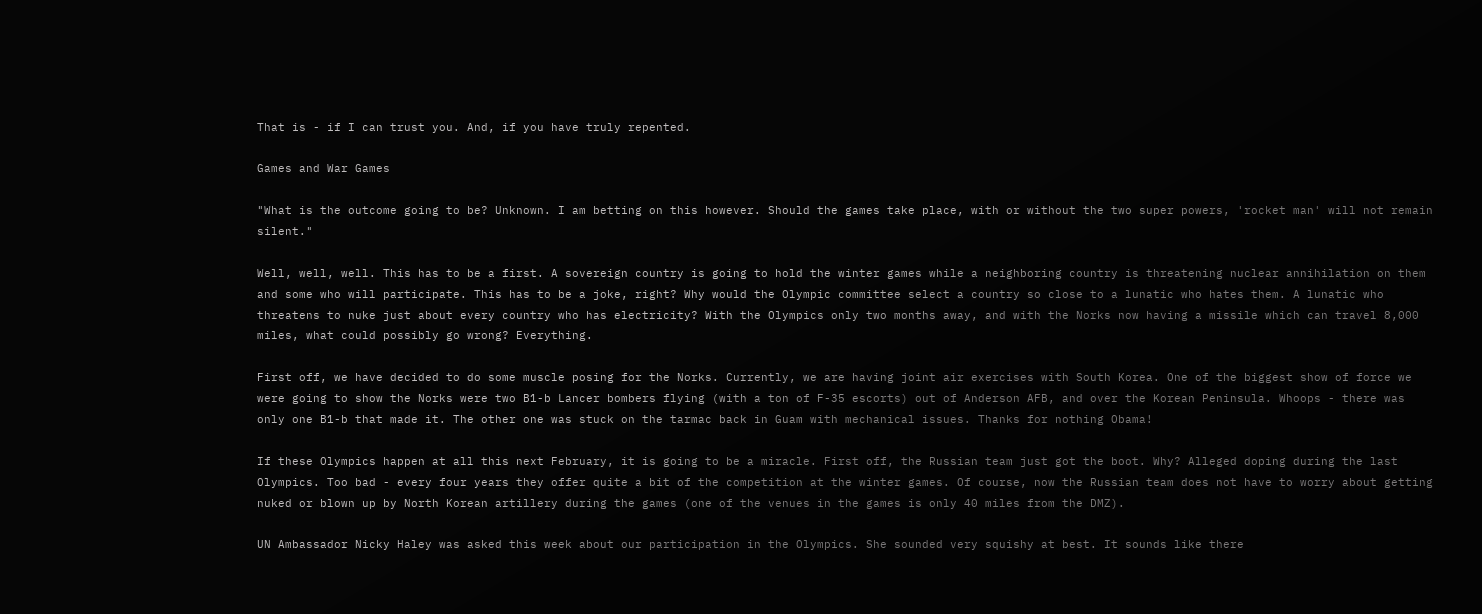That is - if I can trust you. And, if you have truly repented.

Games and War Games

"What is the outcome going to be? Unknown. I am betting on this however. Should the games take place, with or without the two super powers, 'rocket man' will not remain silent."

Well, well, well. This has to be a first. A sovereign country is going to hold the winter games while a neighboring country is threatening nuclear annihilation on them and some who will participate. This has to be a joke, right? Why would the Olympic committee select a country so close to a lunatic who hates them. A lunatic who threatens to nuke just about every country who has electricity? With the Olympics only two months away, and with the Norks now having a missile which can travel 8,000 miles, what could possibly go wrong? Everything.

First off, we have decided to do some muscle posing for the Norks. Currently, we are having joint air exercises with South Korea. One of the biggest show of force we were going to show the Norks were two B1-b Lancer bombers flying (with a ton of F-35 escorts) out of Anderson AFB, and over the Korean Peninsula. Whoops - there was only one B1-b that made it. The other one was stuck on the tarmac back in Guam with mechanical issues. Thanks for nothing Obama!

If these Olympics happen at all this next February, it is going to be a miracle. First off, the Russian team just got the boot. Why? Alleged doping during the last Olympics. Too bad - every four years they offer quite a bit of the competition at the winter games. Of course, now the Russian team does not have to worry about getting nuked or blown up by North Korean artillery during the games (one of the venues in the games is only 40 miles from the DMZ).

UN Ambassador Nicky Haley was asked this week about our participation in the Olympics. She sounded very squishy at best. It sounds like there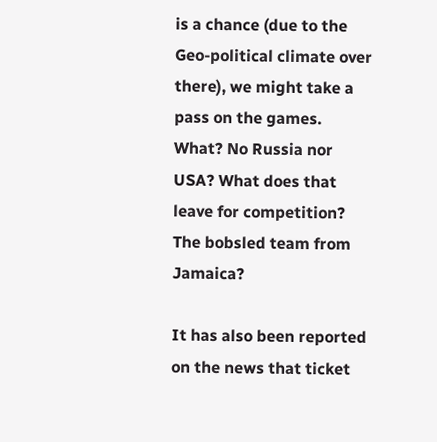is a chance (due to the Geo-political climate over there), we might take a pass on the games. What? No Russia nor USA? What does that leave for competition? The bobsled team from Jamaica?

It has also been reported on the news that ticket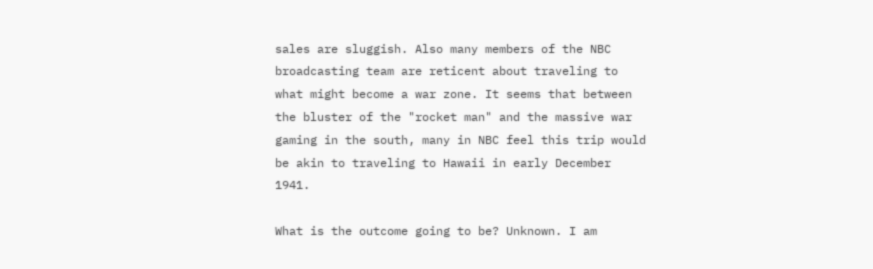sales are sluggish. Also many members of the NBC broadcasting team are reticent about traveling to what might become a war zone. It seems that between the bluster of the "rocket man" and the massive war gaming in the south, many in NBC feel this trip would be akin to traveling to Hawaii in early December 1941.

What is the outcome going to be? Unknown. I am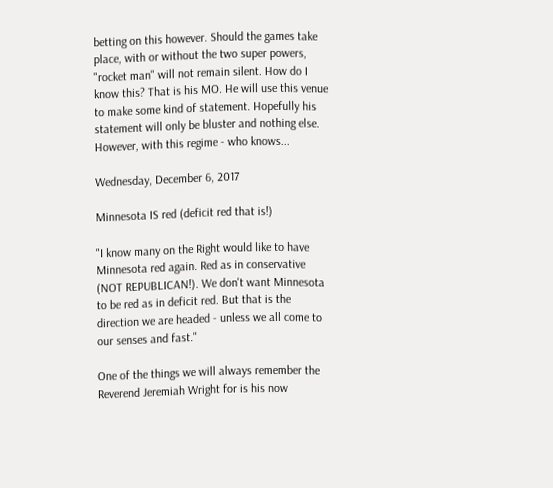betting on this however. Should the games take place, with or without the two super powers, "rocket man" will not remain silent. How do I know this? That is his MO. He will use this venue to make some kind of statement. Hopefully his statement will only be bluster and nothing else. However, with this regime - who knows...

Wednesday, December 6, 2017

Minnesota IS red (deficit red that is!)

"I know many on the Right would like to have Minnesota red again. Red as in conservative (NOT REPUBLICAN!). We don't want Minnesota to be red as in deficit red. But that is the direction we are headed - unless we all come to our senses and fast."

One of the things we will always remember the Reverend Jeremiah Wright for is his now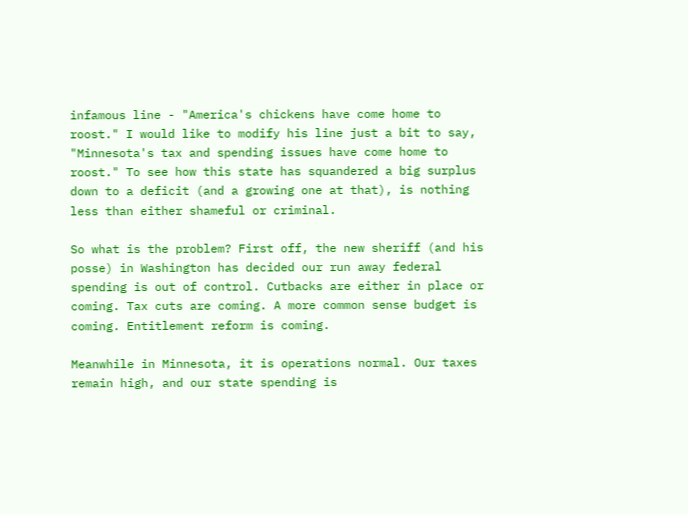infamous line - "America's chickens have come home to roost." I would like to modify his line just a bit to say, "Minnesota's tax and spending issues have come home to roost." To see how this state has squandered a big surplus down to a deficit (and a growing one at that), is nothing less than either shameful or criminal.

So what is the problem? First off, the new sheriff (and his posse) in Washington has decided our run away federal spending is out of control. Cutbacks are either in place or coming. Tax cuts are coming. A more common sense budget is coming. Entitlement reform is coming.

Meanwhile in Minnesota, it is operations normal. Our taxes remain high, and our state spending is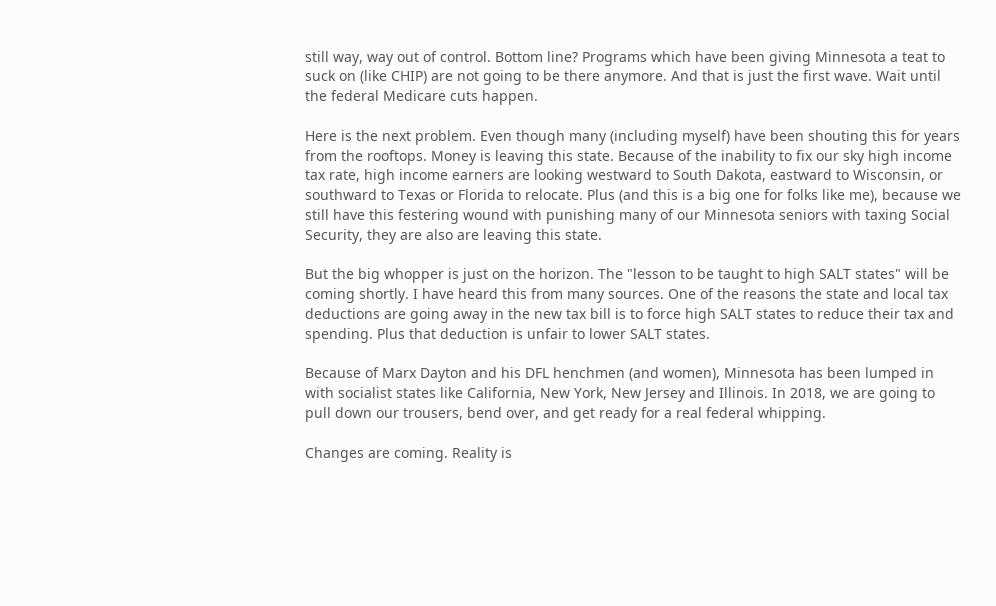still way, way out of control. Bottom line? Programs which have been giving Minnesota a teat to suck on (like CHIP) are not going to be there anymore. And that is just the first wave. Wait until the federal Medicare cuts happen.

Here is the next problem. Even though many (including myself) have been shouting this for years from the rooftops. Money is leaving this state. Because of the inability to fix our sky high income tax rate, high income earners are looking westward to South Dakota, eastward to Wisconsin, or southward to Texas or Florida to relocate. Plus (and this is a big one for folks like me), because we still have this festering wound with punishing many of our Minnesota seniors with taxing Social Security, they are also are leaving this state.

But the big whopper is just on the horizon. The "lesson to be taught to high SALT states" will be coming shortly. I have heard this from many sources. One of the reasons the state and local tax deductions are going away in the new tax bill is to force high SALT states to reduce their tax and spending. Plus that deduction is unfair to lower SALT states.

Because of Marx Dayton and his DFL henchmen (and women), Minnesota has been lumped in with socialist states like California, New York, New Jersey and Illinois. In 2018, we are going to pull down our trousers, bend over, and get ready for a real federal whipping.

Changes are coming. Reality is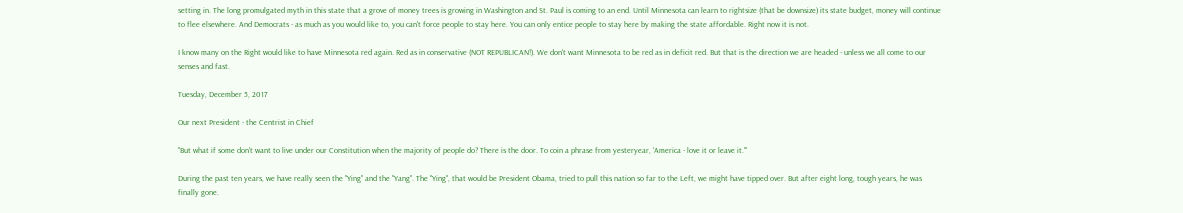setting in. The long promulgated myth in this state that a grove of money trees is growing in Washington and St. Paul is coming to an end. Until Minnesota can learn to rightsize (that be downsize) its state budget, money will continue to flee elsewhere. And Democrats - as much as you would like to, you can't force people to stay here. You can only entice people to stay here by making the state affordable. Right now it is not.

I know many on the Right would like to have Minnesota red again. Red as in conservative (NOT REPUBLICAN!). We don't want Minnesota to be red as in deficit red. But that is the direction we are headed - unless we all come to our senses and fast.

Tuesday, December 5, 2017

Our next President - the Centrist in Chief

"But what if some don't want to live under our Constitution when the majority of people do? There is the door. To coin a phrase from yesteryear, 'America - love it or leave it.'"

During the past ten years, we have really seen the "Ying" and the "Yang". The "Ying", that would be President Obama, tried to pull this nation so far to the Left, we might have tipped over. But after eight long, tough years, he was finally gone.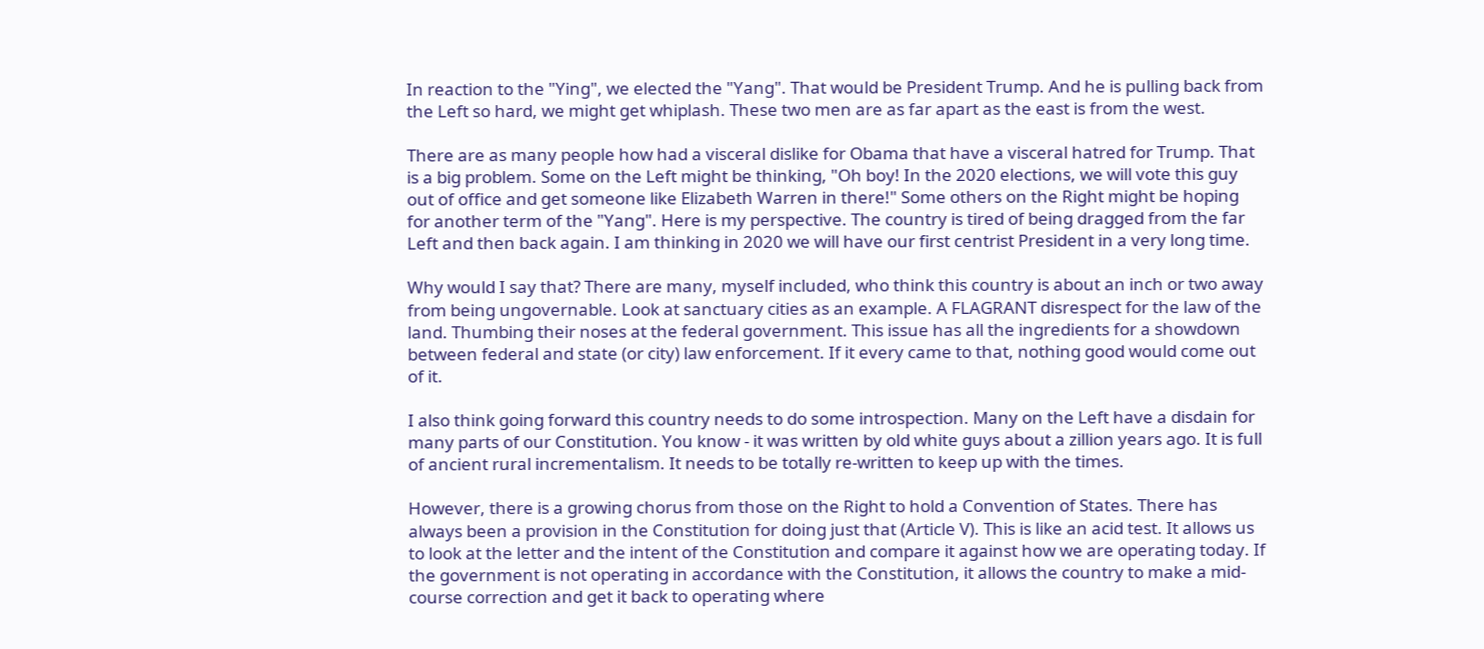In reaction to the "Ying", we elected the "Yang". That would be President Trump. And he is pulling back from the Left so hard, we might get whiplash. These two men are as far apart as the east is from the west.

There are as many people how had a visceral dislike for Obama that have a visceral hatred for Trump. That is a big problem. Some on the Left might be thinking, "Oh boy! In the 2020 elections, we will vote this guy out of office and get someone like Elizabeth Warren in there!" Some others on the Right might be hoping for another term of the "Yang". Here is my perspective. The country is tired of being dragged from the far Left and then back again. I am thinking in 2020 we will have our first centrist President in a very long time.

Why would I say that? There are many, myself included, who think this country is about an inch or two away from being ungovernable. Look at sanctuary cities as an example. A FLAGRANT disrespect for the law of the land. Thumbing their noses at the federal government. This issue has all the ingredients for a showdown between federal and state (or city) law enforcement. If it every came to that, nothing good would come out of it.

I also think going forward this country needs to do some introspection. Many on the Left have a disdain for many parts of our Constitution. You know - it was written by old white guys about a zillion years ago. It is full of ancient rural incrementalism. It needs to be totally re-written to keep up with the times.

However, there is a growing chorus from those on the Right to hold a Convention of States. There has always been a provision in the Constitution for doing just that (Article V). This is like an acid test. It allows us to look at the letter and the intent of the Constitution and compare it against how we are operating today. If the government is not operating in accordance with the Constitution, it allows the country to make a mid-course correction and get it back to operating where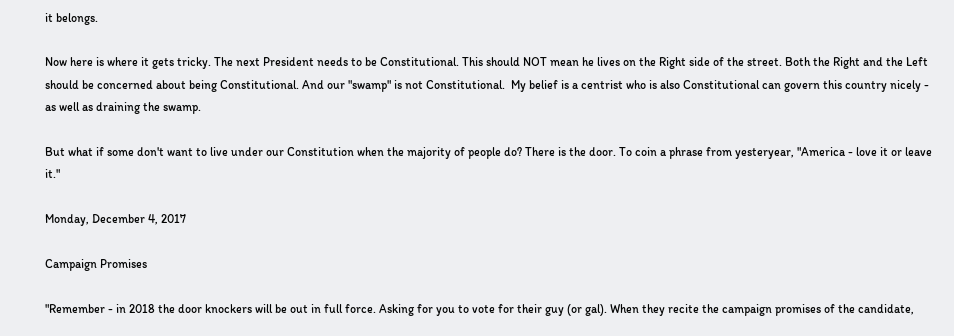it belongs.

Now here is where it gets tricky. The next President needs to be Constitutional. This should NOT mean he lives on the Right side of the street. Both the Right and the Left should be concerned about being Constitutional. And our "swamp" is not Constitutional.  My belief is a centrist who is also Constitutional can govern this country nicely - as well as draining the swamp.

But what if some don't want to live under our Constitution when the majority of people do? There is the door. To coin a phrase from yesteryear, "America - love it or leave it."

Monday, December 4, 2017

Campaign Promises

"Remember - in 2018 the door knockers will be out in full force. Asking for you to vote for their guy (or gal). When they recite the campaign promises of the candidate,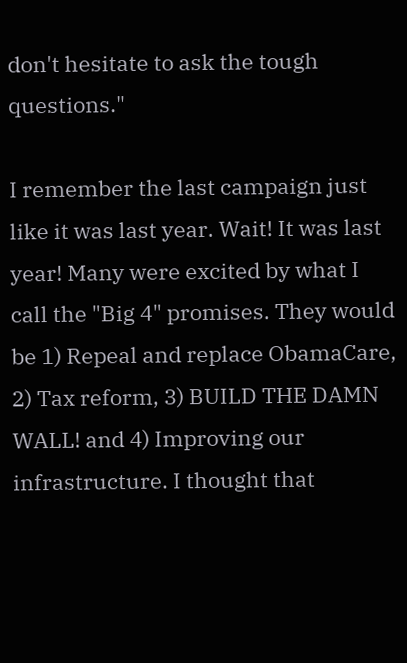don't hesitate to ask the tough questions."

I remember the last campaign just like it was last year. Wait! It was last year! Many were excited by what I call the "Big 4" promises. They would be 1) Repeal and replace ObamaCare, 2) Tax reform, 3) BUILD THE DAMN WALL! and 4) Improving our infrastructure. I thought that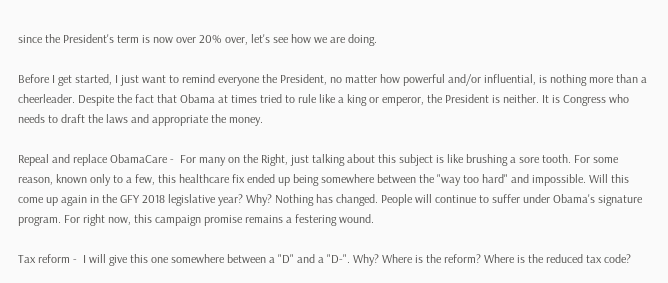since the President's term is now over 20% over, let's see how we are doing.

Before I get started, I just want to remind everyone the President, no matter how powerful and/or influential, is nothing more than a cheerleader. Despite the fact that Obama at times tried to rule like a king or emperor, the President is neither. It is Congress who needs to draft the laws and appropriate the money.

Repeal and replace ObamaCare -  For many on the Right, just talking about this subject is like brushing a sore tooth. For some reason, known only to a few, this healthcare fix ended up being somewhere between the "way too hard" and impossible. Will this come up again in the GFY 2018 legislative year? Why? Nothing has changed. People will continue to suffer under Obama's signature program. For right now, this campaign promise remains a festering wound.

Tax reform -  I will give this one somewhere between a "D" and a "D-". Why? Where is the reform? Where is the reduced tax code?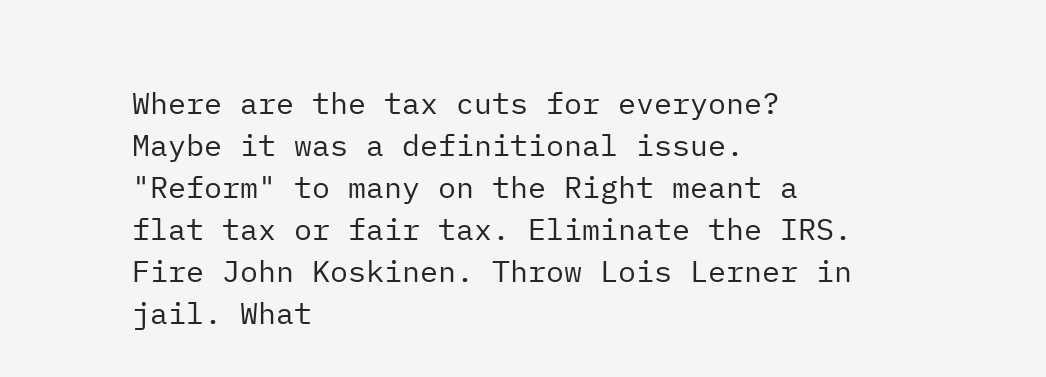Where are the tax cuts for everyone? Maybe it was a definitional issue. "Reform" to many on the Right meant a flat tax or fair tax. Eliminate the IRS. Fire John Koskinen. Throw Lois Lerner in jail. What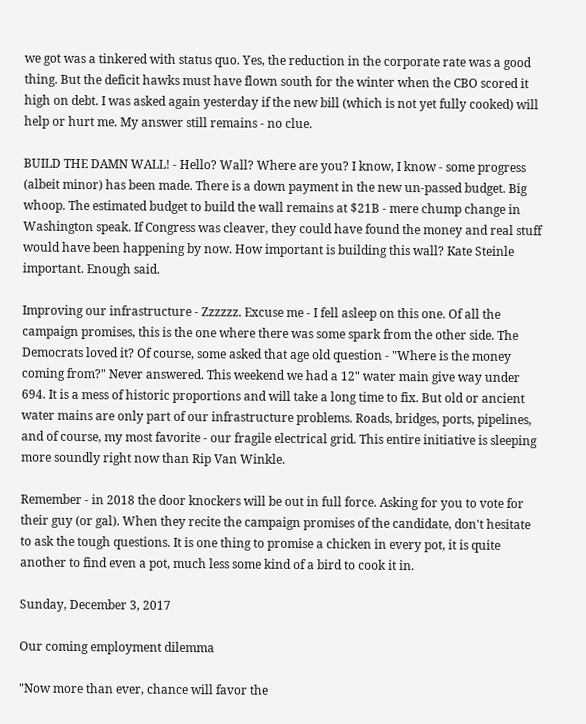we got was a tinkered with status quo. Yes, the reduction in the corporate rate was a good thing. But the deficit hawks must have flown south for the winter when the CBO scored it high on debt. I was asked again yesterday if the new bill (which is not yet fully cooked) will help or hurt me. My answer still remains - no clue.

BUILD THE DAMN WALL! - Hello? Wall? Where are you? I know, I know - some progress (albeit minor) has been made. There is a down payment in the new un-passed budget. Big whoop. The estimated budget to build the wall remains at $21B - mere chump change in Washington speak. If Congress was cleaver, they could have found the money and real stuff would have been happening by now. How important is building this wall? Kate Steinle important. Enough said.

Improving our infrastructure - Zzzzzz. Excuse me - I fell asleep on this one. Of all the campaign promises, this is the one where there was some spark from the other side. The Democrats loved it? Of course, some asked that age old question - "Where is the money coming from?" Never answered. This weekend we had a 12" water main give way under 694. It is a mess of historic proportions and will take a long time to fix. But old or ancient water mains are only part of our infrastructure problems. Roads, bridges, ports, pipelines, and of course, my most favorite - our fragile electrical grid. This entire initiative is sleeping more soundly right now than Rip Van Winkle.

Remember - in 2018 the door knockers will be out in full force. Asking for you to vote for their guy (or gal). When they recite the campaign promises of the candidate, don't hesitate to ask the tough questions. It is one thing to promise a chicken in every pot, it is quite another to find even a pot, much less some kind of a bird to cook it in.

Sunday, December 3, 2017

Our coming employment dilemma

"Now more than ever, chance will favor the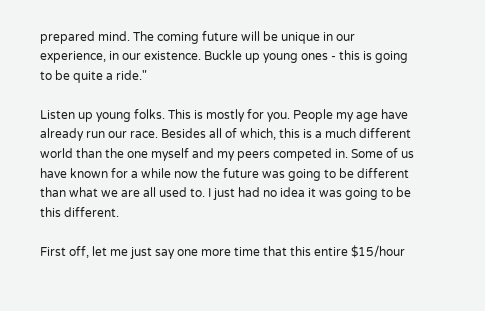prepared mind. The coming future will be unique in our experience, in our existence. Buckle up young ones - this is going to be quite a ride."

Listen up young folks. This is mostly for you. People my age have already run our race. Besides all of which, this is a much different world than the one myself and my peers competed in. Some of us have known for a while now the future was going to be different than what we are all used to. I just had no idea it was going to be this different.

First off, let me just say one more time that this entire $15/hour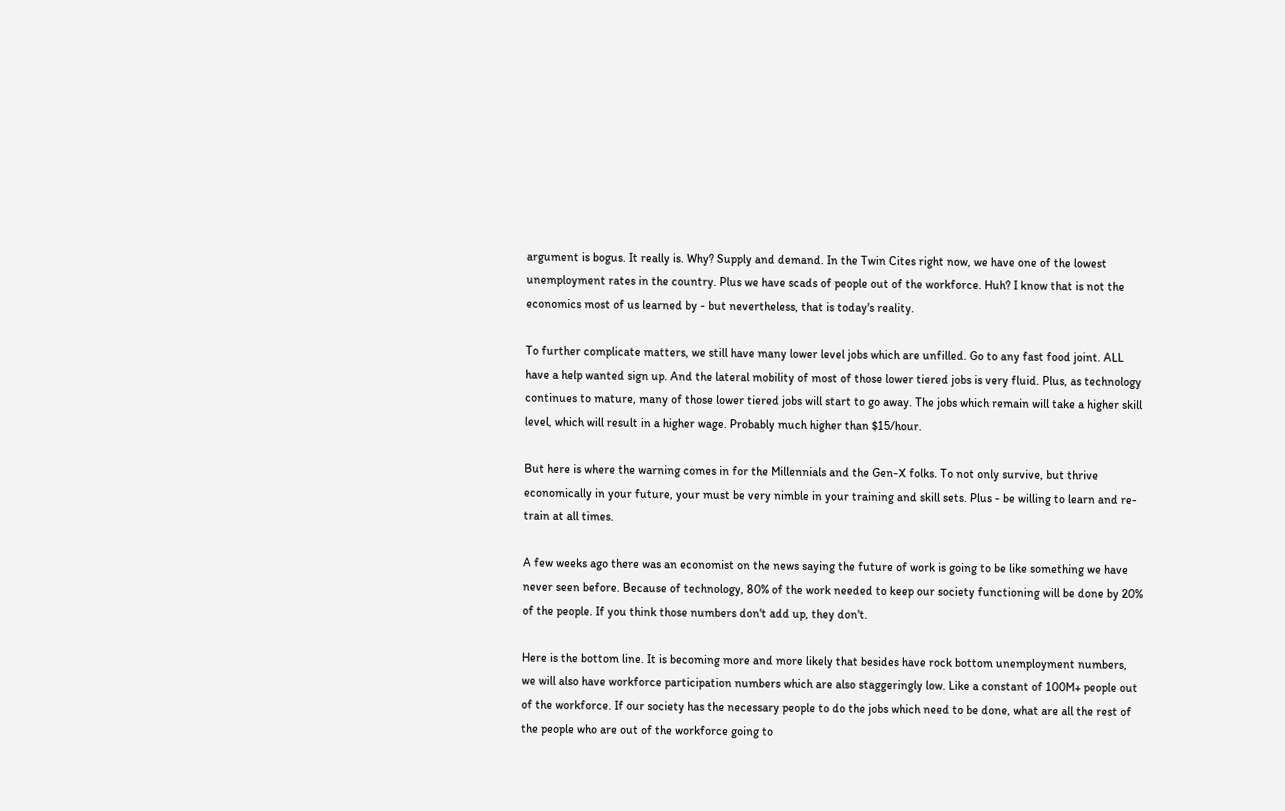argument is bogus. It really is. Why? Supply and demand. In the Twin Cites right now, we have one of the lowest unemployment rates in the country. Plus we have scads of people out of the workforce. Huh? I know that is not the economics most of us learned by - but nevertheless, that is today's reality.

To further complicate matters, we still have many lower level jobs which are unfilled. Go to any fast food joint. ALL have a help wanted sign up. And the lateral mobility of most of those lower tiered jobs is very fluid. Plus, as technology continues to mature, many of those lower tiered jobs will start to go away. The jobs which remain will take a higher skill level, which will result in a higher wage. Probably much higher than $15/hour.

But here is where the warning comes in for the Millennials and the Gen-X folks. To not only survive, but thrive economically in your future, your must be very nimble in your training and skill sets. Plus - be willing to learn and re-train at all times.

A few weeks ago there was an economist on the news saying the future of work is going to be like something we have never seen before. Because of technology, 80% of the work needed to keep our society functioning will be done by 20% of the people. If you think those numbers don't add up, they don't.

Here is the bottom line. It is becoming more and more likely that besides have rock bottom unemployment numbers, we will also have workforce participation numbers which are also staggeringly low. Like a constant of 100M+ people out of the workforce. If our society has the necessary people to do the jobs which need to be done, what are all the rest of the people who are out of the workforce going to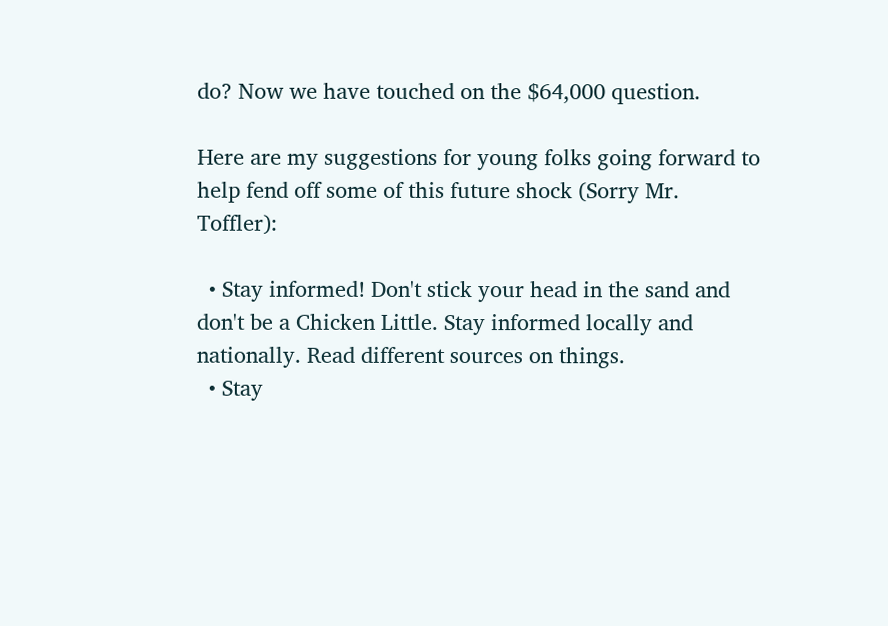do? Now we have touched on the $64,000 question.

Here are my suggestions for young folks going forward to help fend off some of this future shock (Sorry Mr. Toffler):

  • Stay informed! Don't stick your head in the sand and don't be a Chicken Little. Stay informed locally and nationally. Read different sources on things.
  • Stay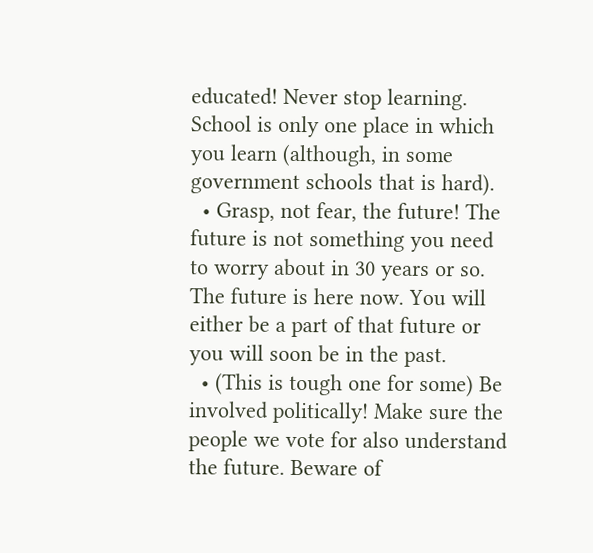educated! Never stop learning. School is only one place in which you learn (although, in some government schools that is hard).
  • Grasp, not fear, the future! The future is not something you need to worry about in 30 years or so. The future is here now. You will either be a part of that future or you will soon be in the past.
  • (This is tough one for some) Be involved politically! Make sure the people we vote for also understand the future. Beware of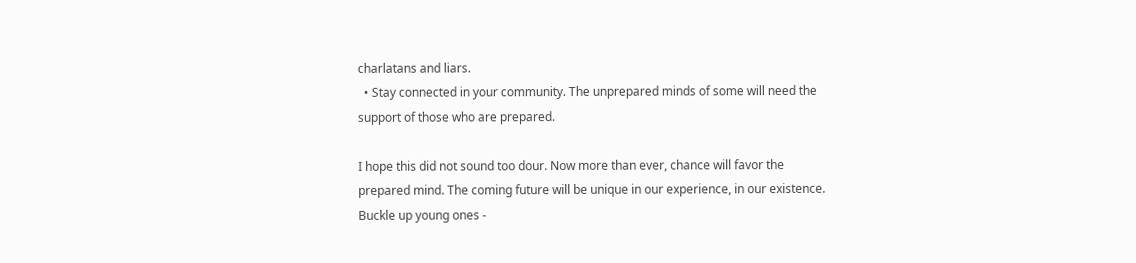charlatans and liars.
  • Stay connected in your community. The unprepared minds of some will need the support of those who are prepared.

I hope this did not sound too dour. Now more than ever, chance will favor the prepared mind. The coming future will be unique in our experience, in our existence. Buckle up young ones -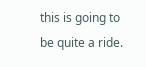this is going to be quite a ride.